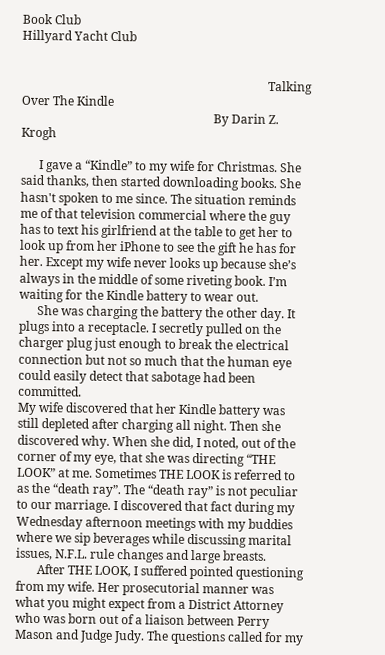Book Club
Hillyard Yacht Club


                                                                                  Talking Over The Kindle
                                                                By Darin Z. Krogh

      I gave a “Kindle” to my wife for Christmas. She said thanks, then started downloading books. She hasn't spoken to me since. The situation reminds me of that television commercial where the guy has to text his girlfriend at the table to get her to look up from her iPhone to see the gift he has for her. Except my wife never looks up because she’s always in the middle of some riveting book. I’m waiting for the Kindle battery to wear out.
      She was charging the battery the other day. It plugs into a receptacle. I secretly pulled on the charger plug just enough to break the electrical connection but not so much that the human eye could easily detect that sabotage had been committed.
My wife discovered that her Kindle battery was still depleted after charging all night. Then she discovered why. When she did, I noted, out of the corner of my eye, that she was directing “THE LOOK” at me. Sometimes THE LOOK is referred to as the “death ray”. The “death ray” is not peculiar to our marriage. I discovered that fact during my Wednesday afternoon meetings with my buddies where we sip beverages while discussing marital issues, N.F.L. rule changes and large breasts.
       After THE LOOK, I suffered pointed questioning from my wife. Her prosecutorial manner was what you might expect from a District Attorney who was born out of a liaison between Perry Mason and Judge Judy. The questions called for my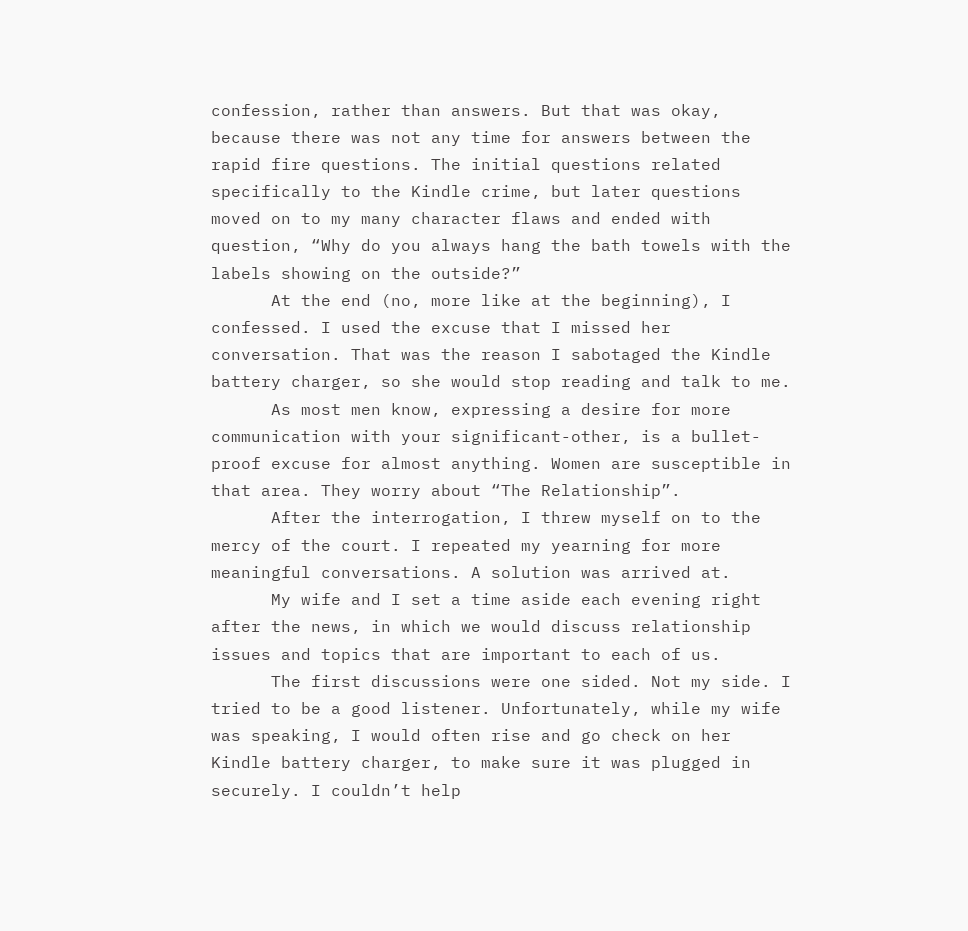confession, rather than answers. But that was okay, because there was not any time for answers between the rapid fire questions. The initial questions related specifically to the Kindle crime, but later questions moved on to my many character flaws and ended with question, “Why do you always hang the bath towels with the labels showing on the outside?”
      At the end (no, more like at the beginning), I confessed. I used the excuse that I missed her conversation. That was the reason I sabotaged the Kindle battery charger, so she would stop reading and talk to me.
      As most men know, expressing a desire for more communication with your significant-other, is a bullet-proof excuse for almost anything. Women are susceptible in that area. They worry about “The Relationship”.
      After the interrogation, I threw myself on to the mercy of the court. I repeated my yearning for more meaningful conversations. A solution was arrived at.
      My wife and I set a time aside each evening right after the news, in which we would discuss relationship issues and topics that are important to each of us.
      The first discussions were one sided. Not my side. I tried to be a good listener. Unfortunately, while my wife was speaking, I would often rise and go check on her Kindle battery charger, to make sure it was plugged in securely. I couldn’t help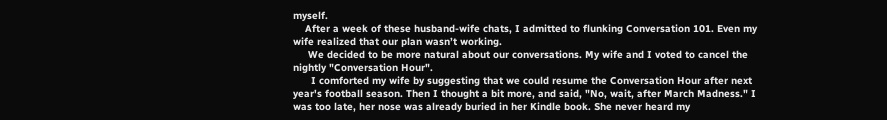myself.
    After a week of these husband-wife chats, I admitted to flunking Conversation 101. Even my wife realized that our plan wasn’t working.
     We decided to be more natural about our conversations. My wife and I voted to cancel the nightly "Conversation Hour".
      I comforted my wife by suggesting that we could resume the Conversation Hour after next year's football season. Then I thought a bit more, and said, "No, wait, after March Madness." I was too late, her nose was already buried in her Kindle book. She never heard my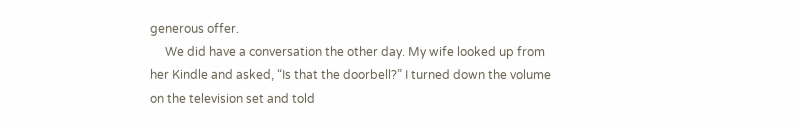generous offer.
     We did have a conversation the other day. My wife looked up from her Kindle and asked, “Is that the doorbell?” I turned down the volume on the television set and told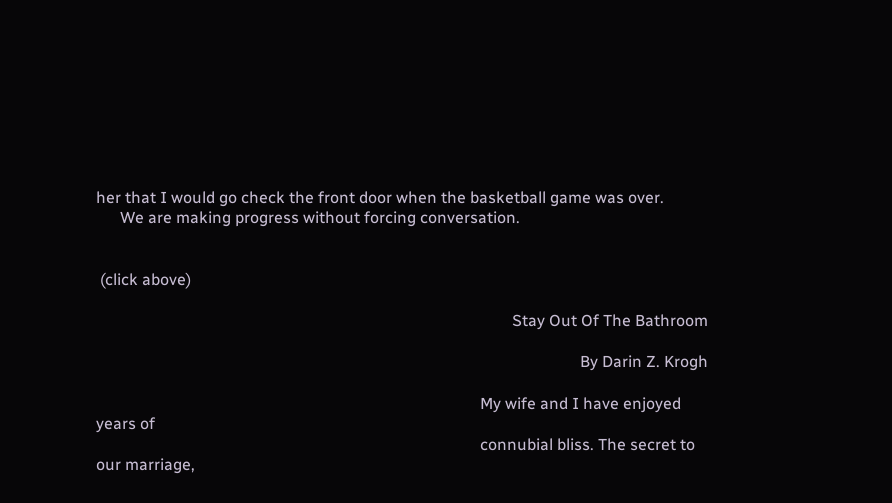her that I would go check the front door when the basketball game was over.
      We are making progress without forcing conversation.


 (click above)

                                                                                                        Stay Out Of The Bathroom

                                                                                                                         By Darin Z. Krogh

                                                                                                My wife and I have enjoyed years of
                                                                                                connubial bliss. The secret to our marriage,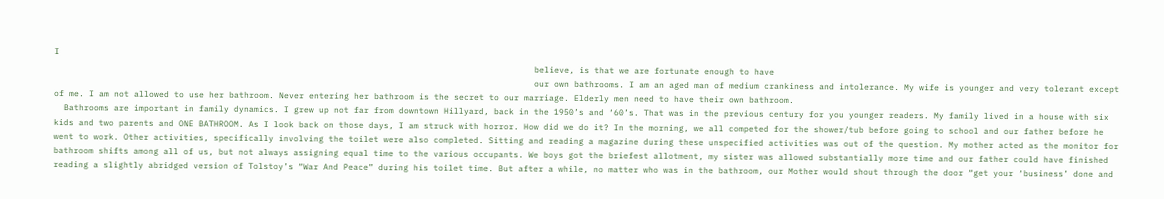I
                                                                                                believe, is that we are fortunate enough to have
                                                                                                our own bathrooms. I am an aged man of medium crankiness and intolerance. My wife is younger and very tolerant except of me. I am not allowed to use her bathroom. Never entering her bathroom is the secret to our marriage. Elderly men need to have their own bathroom.
  Bathrooms are important in family dynamics. I grew up not far from downtown Hillyard, back in the 1950’s and ‘60’s. That was in the previous century for you younger readers. My family lived in a house with six kids and two parents and ONE BATHROOM. As I look back on those days, I am struck with horror. How did we do it? In the morning, we all competed for the shower/tub before going to school and our father before he went to work. Other activities, specifically involving the toilet were also completed. Sitting and reading a magazine during these unspecified activities was out of the question. My mother acted as the monitor for bathroom shifts among all of us, but not always assigning equal time to the various occupants. We boys got the briefest allotment, my sister was allowed substantially more time and our father could have finished reading a slightly abridged version of Tolstoy’s “War And Peace” during his toilet time. But after a while, no matter who was in the bathroom, our Mother would shout through the door “get your ‘business’ done and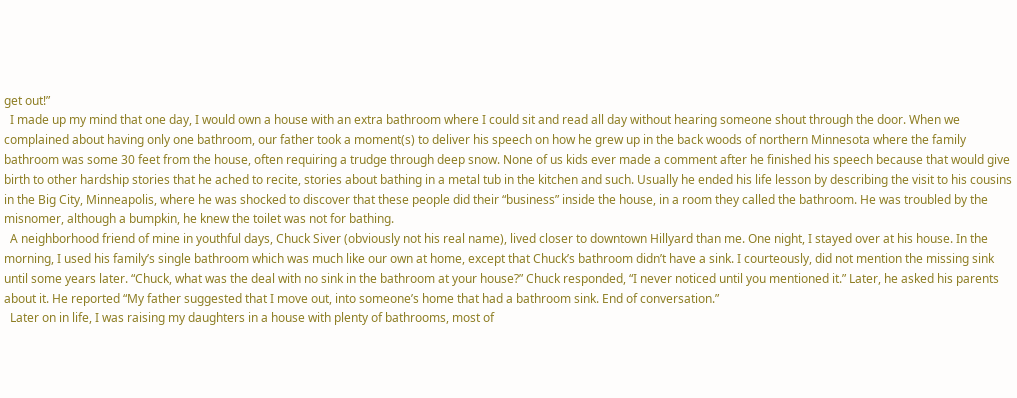get out!”
  I made up my mind that one day, I would own a house with an extra bathroom where I could sit and read all day without hearing someone shout through the door. When we complained about having only one bathroom, our father took a moment(s) to deliver his speech on how he grew up in the back woods of northern Minnesota where the family bathroom was some 30 feet from the house, often requiring a trudge through deep snow. None of us kids ever made a comment after he finished his speech because that would give birth to other hardship stories that he ached to recite, stories about bathing in a metal tub in the kitchen and such. Usually he ended his life lesson by describing the visit to his cousins in the Big City, Minneapolis, where he was shocked to discover that these people did their “business” inside the house, in a room they called the bathroom. He was troubled by the misnomer, although a bumpkin, he knew the toilet was not for bathing.
  A neighborhood friend of mine in youthful days, Chuck Siver (obviously not his real name), lived closer to downtown Hillyard than me. One night, I stayed over at his house. In the morning, I used his family’s single bathroom which was much like our own at home, except that Chuck’s bathroom didn’t have a sink. I courteously, did not mention the missing sink until some years later. “Chuck, what was the deal with no sink in the bathroom at your house?” Chuck responded, “I never noticed until you mentioned it.” Later, he asked his parents about it. He reported “My father suggested that I move out, into someone’s home that had a bathroom sink. End of conversation.”
  Later on in life, I was raising my daughters in a house with plenty of bathrooms, most of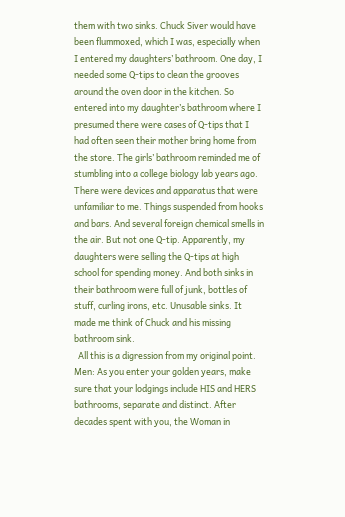them with two sinks. Chuck Siver would have been flummoxed, which I was, especially when I entered my daughters’ bathroom. One day, I needed some Q-tips to clean the grooves around the oven door in the kitchen. So entered into my daughter’s bathroom where I presumed there were cases of Q-tips that I had often seen their mother bring home from the store. The girls’ bathroom reminded me of stumbling into a college biology lab years ago. There were devices and apparatus that were unfamiliar to me. Things suspended from hooks and bars. And several foreign chemical smells in the air. But not one Q-tip. Apparently, my daughters were selling the Q-tips at high school for spending money. And both sinks in their bathroom were full of junk, bottles of stuff, curling irons, etc. Unusable sinks. It made me think of Chuck and his missing bathroom sink.
  All this is a digression from my original point. Men: As you enter your golden years, make sure that your lodgings include HIS and HERS bathrooms, separate and distinct. After decades spent with you, the Woman in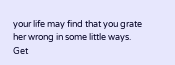your life may find that you grate her wrong in some little ways. Get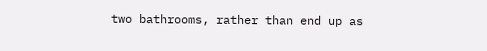two bathrooms, rather than end up as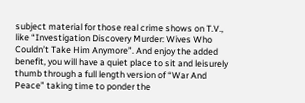subject material for those real crime shows on T.V., like “Investigation Discovery Murder: Wives Who Couldn’t Take Him Anymore”. And enjoy the added benefit, you will have a quiet place to sit and leisurely thumb through a full length version of “War And Peace” taking time to ponder the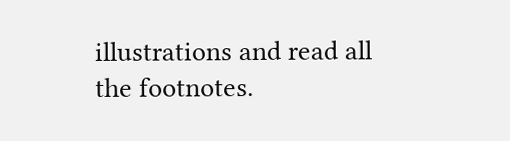illustrations and read all the footnotes.